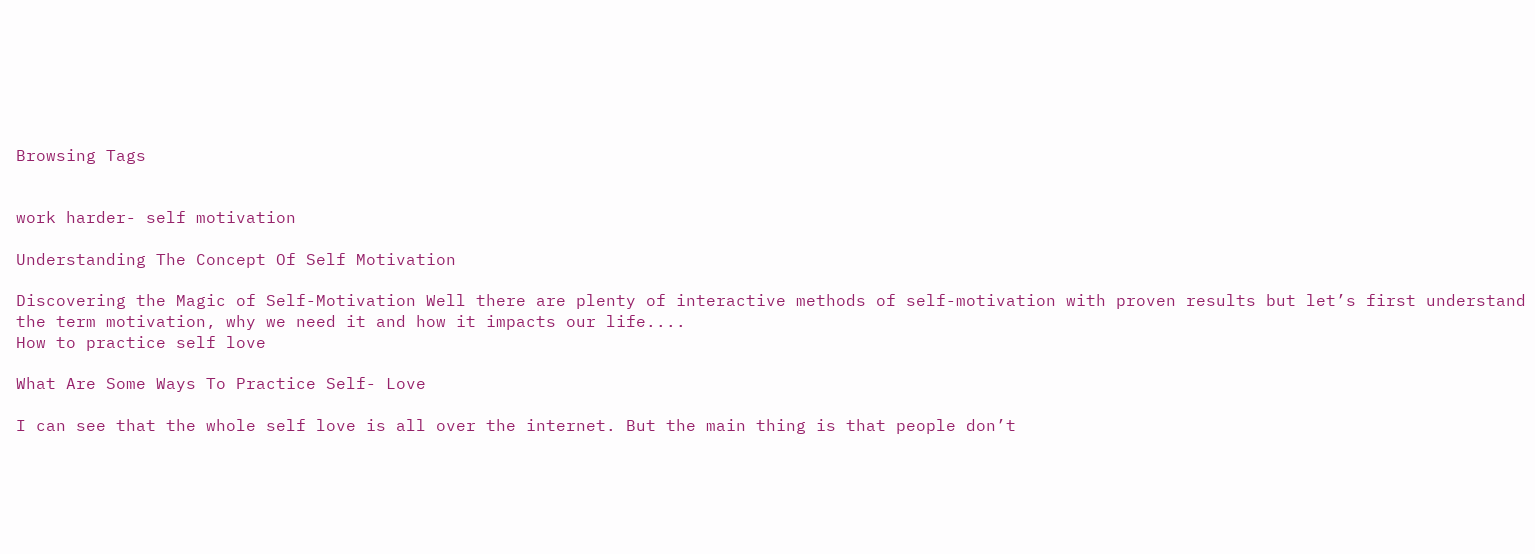Browsing Tags


work harder- self motivation

Understanding The Concept Of Self Motivation

Discovering the Magic of Self-Motivation Well there are plenty of interactive methods of self-motivation with proven results but let’s first understand the term motivation, why we need it and how it impacts our life....
How to practice self love

What Are Some Ways To Practice Self- Love

I can see that the whole self love is all over the internet. But the main thing is that people don’t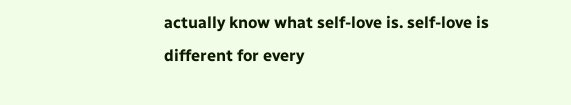actually know what self-love is. self-love is different for every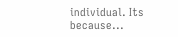individual. Its because...